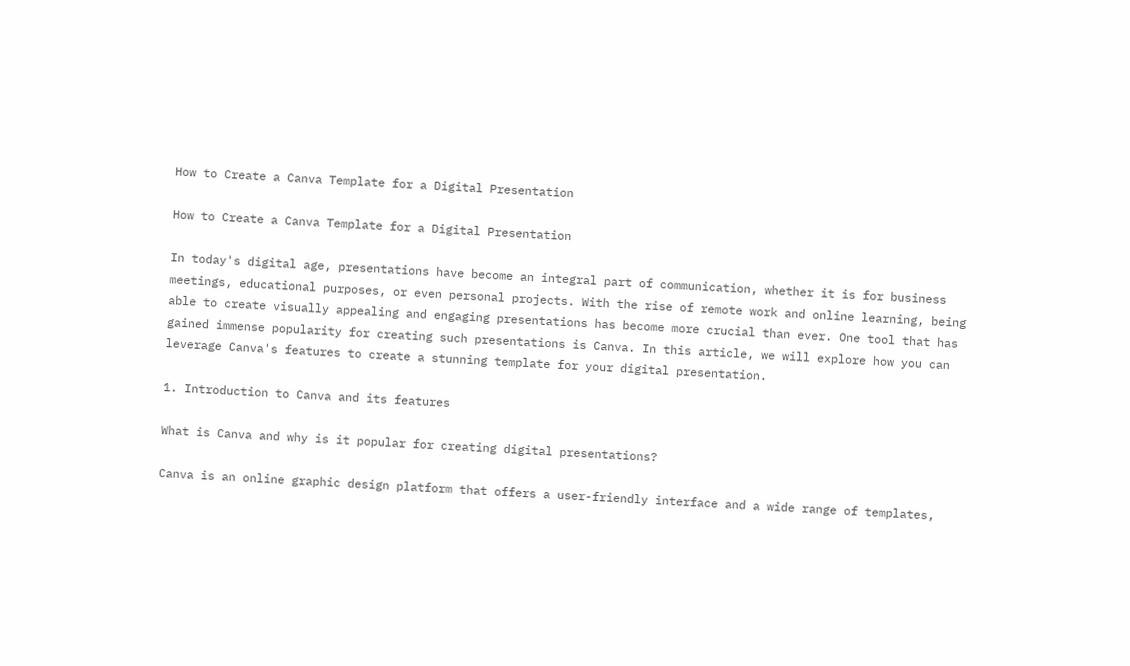How to Create a Canva Template for a Digital Presentation

How to Create a Canva Template for a Digital Presentation

In today's digital age, presentations have become an integral part of communication, whether it is for business meetings, educational purposes, or even personal projects. With the rise of remote work and online learning, being able to create visually appealing and engaging presentations has become more crucial than ever. One tool that has gained immense popularity for creating such presentations is Canva. In this article, we will explore how you can leverage Canva's features to create a stunning template for your digital presentation.

1. Introduction to Canva and its features

What is Canva and why is it popular for creating digital presentations?

Canva is an online graphic design platform that offers a user-friendly interface and a wide range of templates,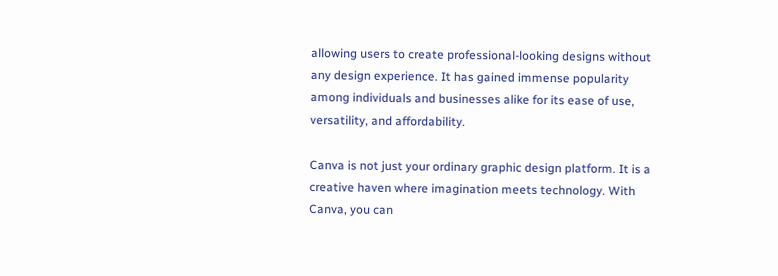allowing users to create professional-looking designs without any design experience. It has gained immense popularity among individuals and businesses alike for its ease of use, versatility, and affordability.

Canva is not just your ordinary graphic design platform. It is a creative haven where imagination meets technology. With Canva, you can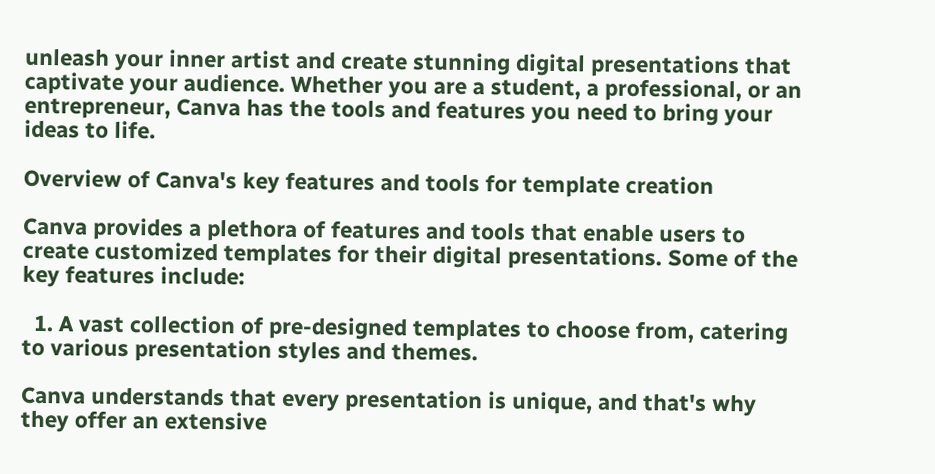unleash your inner artist and create stunning digital presentations that captivate your audience. Whether you are a student, a professional, or an entrepreneur, Canva has the tools and features you need to bring your ideas to life.

Overview of Canva's key features and tools for template creation

Canva provides a plethora of features and tools that enable users to create customized templates for their digital presentations. Some of the key features include:

  1. A vast collection of pre-designed templates to choose from, catering to various presentation styles and themes.

Canva understands that every presentation is unique, and that's why they offer an extensive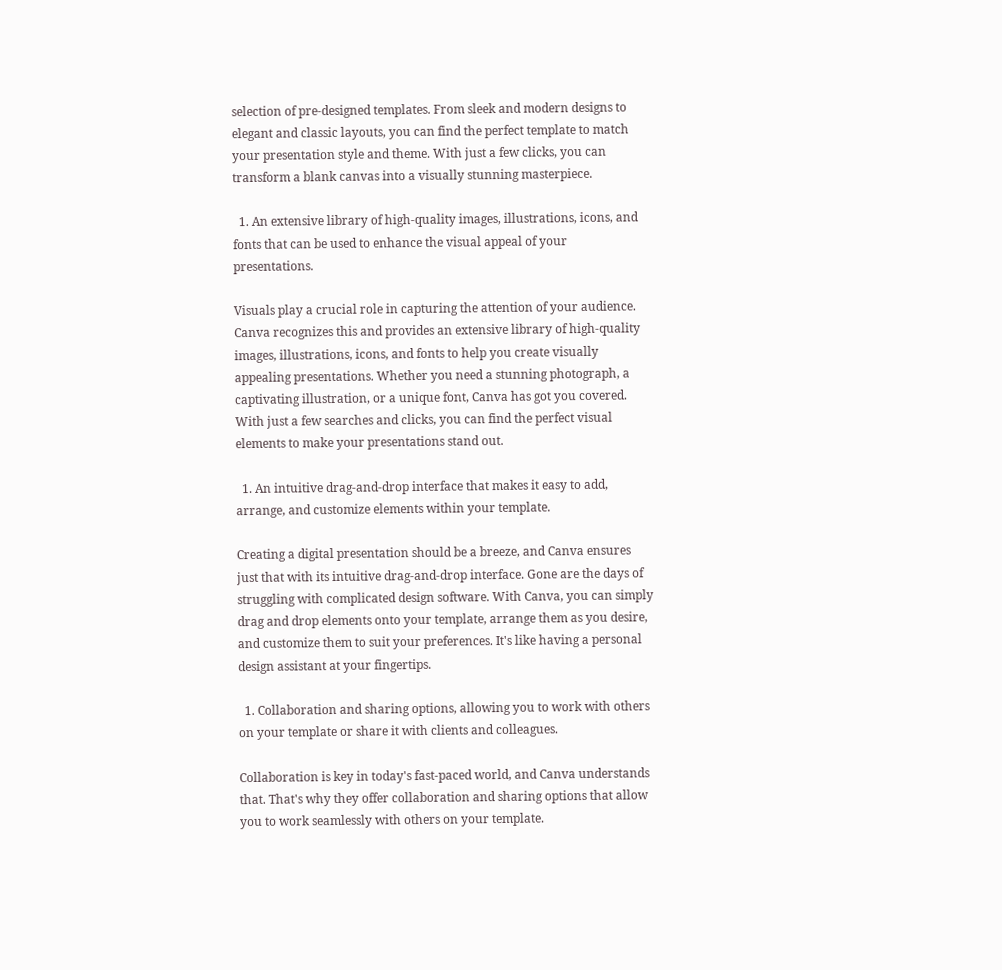selection of pre-designed templates. From sleek and modern designs to elegant and classic layouts, you can find the perfect template to match your presentation style and theme. With just a few clicks, you can transform a blank canvas into a visually stunning masterpiece.

  1. An extensive library of high-quality images, illustrations, icons, and fonts that can be used to enhance the visual appeal of your presentations.

Visuals play a crucial role in capturing the attention of your audience. Canva recognizes this and provides an extensive library of high-quality images, illustrations, icons, and fonts to help you create visually appealing presentations. Whether you need a stunning photograph, a captivating illustration, or a unique font, Canva has got you covered. With just a few searches and clicks, you can find the perfect visual elements to make your presentations stand out.

  1. An intuitive drag-and-drop interface that makes it easy to add, arrange, and customize elements within your template.

Creating a digital presentation should be a breeze, and Canva ensures just that with its intuitive drag-and-drop interface. Gone are the days of struggling with complicated design software. With Canva, you can simply drag and drop elements onto your template, arrange them as you desire, and customize them to suit your preferences. It's like having a personal design assistant at your fingertips.

  1. Collaboration and sharing options, allowing you to work with others on your template or share it with clients and colleagues.

Collaboration is key in today's fast-paced world, and Canva understands that. That's why they offer collaboration and sharing options that allow you to work seamlessly with others on your template.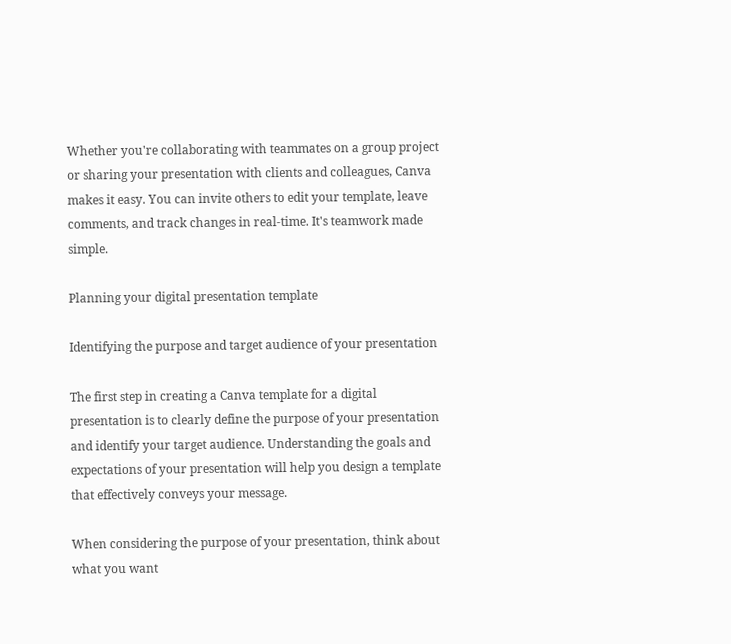Whether you're collaborating with teammates on a group project or sharing your presentation with clients and colleagues, Canva makes it easy. You can invite others to edit your template, leave comments, and track changes in real-time. It's teamwork made simple.

Planning your digital presentation template

Identifying the purpose and target audience of your presentation

The first step in creating a Canva template for a digital presentation is to clearly define the purpose of your presentation and identify your target audience. Understanding the goals and expectations of your presentation will help you design a template that effectively conveys your message.

When considering the purpose of your presentation, think about what you want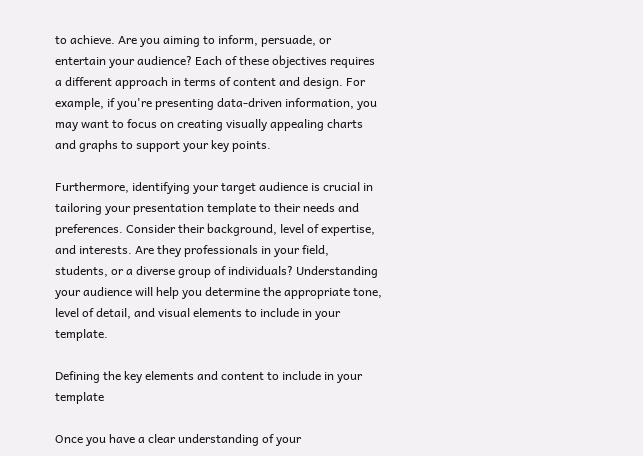to achieve. Are you aiming to inform, persuade, or entertain your audience? Each of these objectives requires a different approach in terms of content and design. For example, if you're presenting data-driven information, you may want to focus on creating visually appealing charts and graphs to support your key points.

Furthermore, identifying your target audience is crucial in tailoring your presentation template to their needs and preferences. Consider their background, level of expertise, and interests. Are they professionals in your field, students, or a diverse group of individuals? Understanding your audience will help you determine the appropriate tone, level of detail, and visual elements to include in your template.

Defining the key elements and content to include in your template

Once you have a clear understanding of your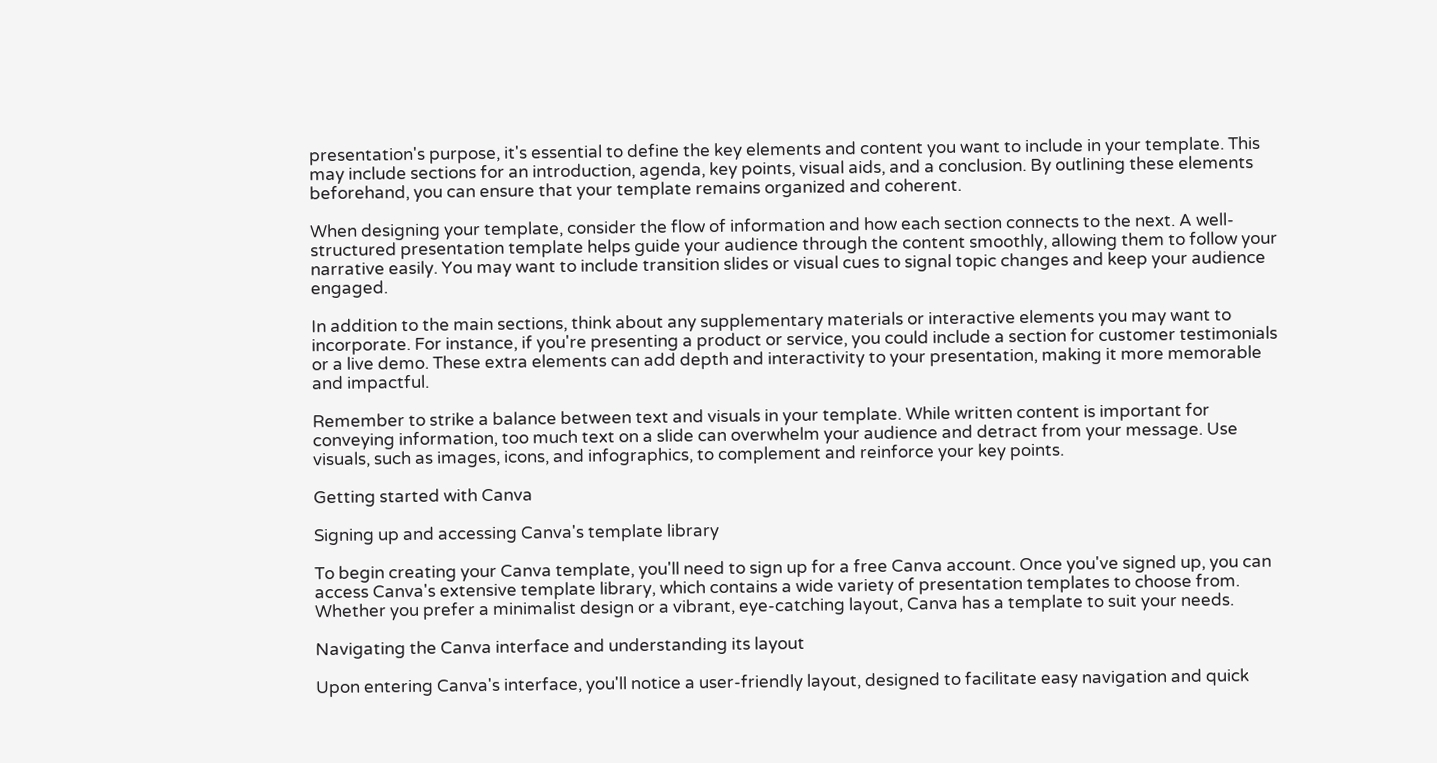presentation's purpose, it's essential to define the key elements and content you want to include in your template. This may include sections for an introduction, agenda, key points, visual aids, and a conclusion. By outlining these elements beforehand, you can ensure that your template remains organized and coherent.

When designing your template, consider the flow of information and how each section connects to the next. A well-structured presentation template helps guide your audience through the content smoothly, allowing them to follow your narrative easily. You may want to include transition slides or visual cues to signal topic changes and keep your audience engaged.

In addition to the main sections, think about any supplementary materials or interactive elements you may want to incorporate. For instance, if you're presenting a product or service, you could include a section for customer testimonials or a live demo. These extra elements can add depth and interactivity to your presentation, making it more memorable and impactful.

Remember to strike a balance between text and visuals in your template. While written content is important for conveying information, too much text on a slide can overwhelm your audience and detract from your message. Use visuals, such as images, icons, and infographics, to complement and reinforce your key points.

Getting started with Canva

Signing up and accessing Canva's template library

To begin creating your Canva template, you'll need to sign up for a free Canva account. Once you've signed up, you can access Canva's extensive template library, which contains a wide variety of presentation templates to choose from. Whether you prefer a minimalist design or a vibrant, eye-catching layout, Canva has a template to suit your needs.

Navigating the Canva interface and understanding its layout

Upon entering Canva's interface, you'll notice a user-friendly layout, designed to facilitate easy navigation and quick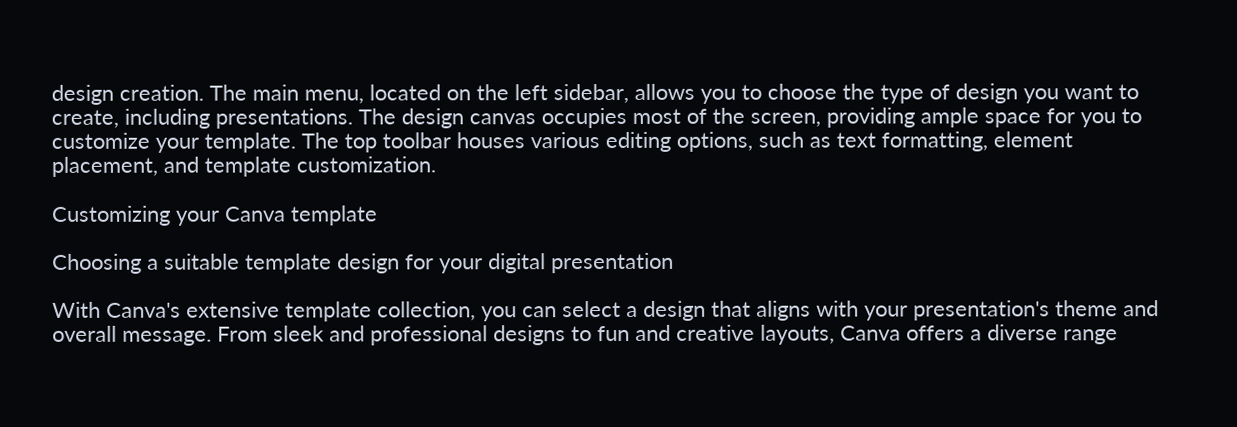design creation. The main menu, located on the left sidebar, allows you to choose the type of design you want to create, including presentations. The design canvas occupies most of the screen, providing ample space for you to customize your template. The top toolbar houses various editing options, such as text formatting, element placement, and template customization.

Customizing your Canva template

Choosing a suitable template design for your digital presentation

With Canva's extensive template collection, you can select a design that aligns with your presentation's theme and overall message. From sleek and professional designs to fun and creative layouts, Canva offers a diverse range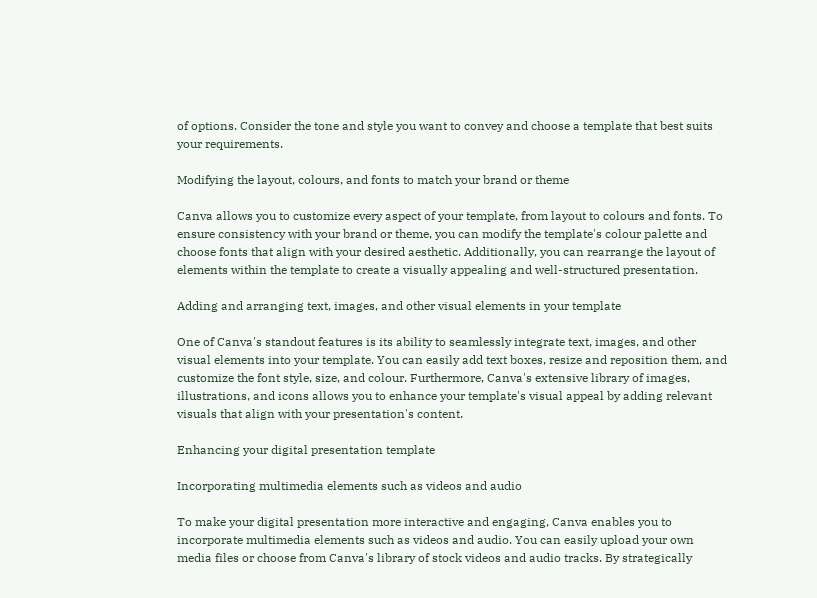of options. Consider the tone and style you want to convey and choose a template that best suits your requirements.

Modifying the layout, colours, and fonts to match your brand or theme

Canva allows you to customize every aspect of your template, from layout to colours and fonts. To ensure consistency with your brand or theme, you can modify the template's colour palette and choose fonts that align with your desired aesthetic. Additionally, you can rearrange the layout of elements within the template to create a visually appealing and well-structured presentation.

Adding and arranging text, images, and other visual elements in your template

One of Canva's standout features is its ability to seamlessly integrate text, images, and other visual elements into your template. You can easily add text boxes, resize and reposition them, and customize the font style, size, and colour. Furthermore, Canva's extensive library of images, illustrations, and icons allows you to enhance your template's visual appeal by adding relevant visuals that align with your presentation's content.

Enhancing your digital presentation template

Incorporating multimedia elements such as videos and audio

To make your digital presentation more interactive and engaging, Canva enables you to incorporate multimedia elements such as videos and audio. You can easily upload your own media files or choose from Canva's library of stock videos and audio tracks. By strategically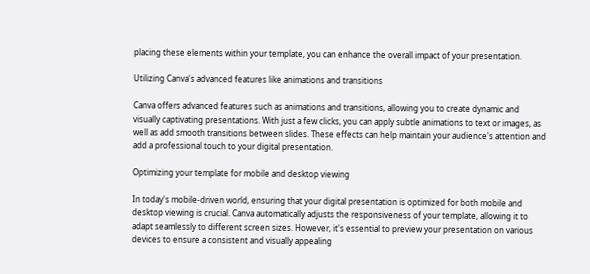placing these elements within your template, you can enhance the overall impact of your presentation.

Utilizing Canva's advanced features like animations and transitions

Canva offers advanced features such as animations and transitions, allowing you to create dynamic and visually captivating presentations. With just a few clicks, you can apply subtle animations to text or images, as well as add smooth transitions between slides. These effects can help maintain your audience's attention and add a professional touch to your digital presentation.

Optimizing your template for mobile and desktop viewing

In today's mobile-driven world, ensuring that your digital presentation is optimized for both mobile and desktop viewing is crucial. Canva automatically adjusts the responsiveness of your template, allowing it to adapt seamlessly to different screen sizes. However, it's essential to preview your presentation on various devices to ensure a consistent and visually appealing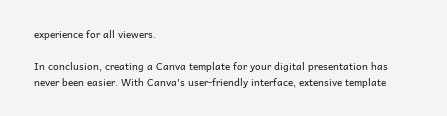experience for all viewers.

In conclusion, creating a Canva template for your digital presentation has never been easier. With Canva's user-friendly interface, extensive template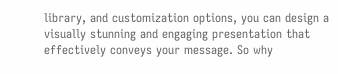library, and customization options, you can design a visually stunning and engaging presentation that effectively conveys your message. So why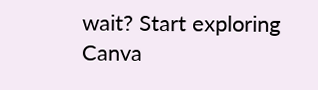wait? Start exploring Canva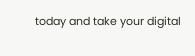today and take your digital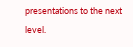presentations to the next level.